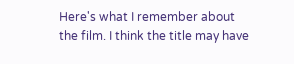Here's what I remember about the film. I think the title may have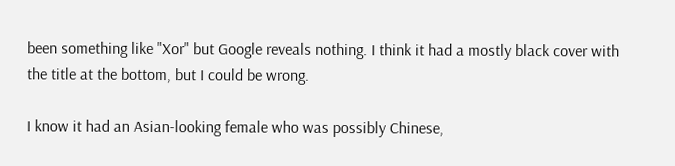been something like "Xor" but Google reveals nothing. I think it had a mostly black cover with the title at the bottom, but I could be wrong.

I know it had an Asian-looking female who was possibly Chinese,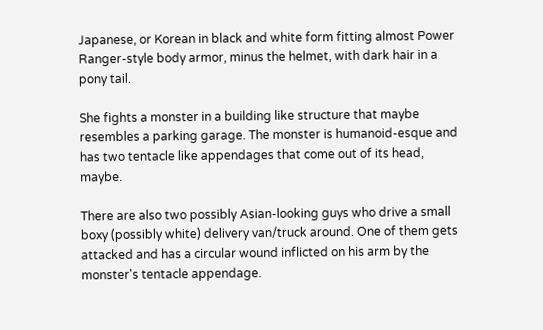Japanese, or Korean in black and white form fitting almost Power Ranger-style body armor, minus the helmet, with dark hair in a pony tail.

She fights a monster in a building like structure that maybe resembles a parking garage. The monster is humanoid-esque and has two tentacle like appendages that come out of its head, maybe.

There are also two possibly Asian-looking guys who drive a small boxy (possibly white) delivery van/truck around. One of them gets attacked and has a circular wound inflicted on his arm by the monster's tentacle appendage.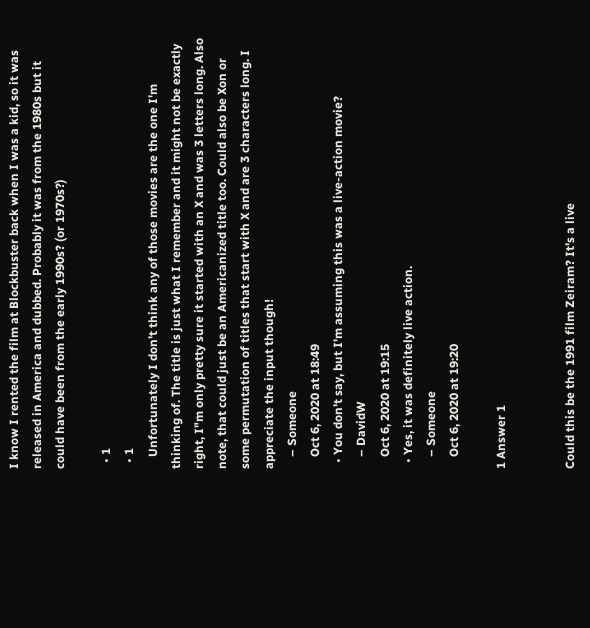I know I rented the film at Blockbuster back when I was a kid, so it was released in America and dubbed. Probably it was from the 1980s but it could have been from the early 1990s? (or 1970s?)

  • 1
  • 1
    Unfortunately I don't think any of those movies are the one I'm thinking of. The title is just what I remember and it might not be exactly right, I"m only pretty sure it started with an X and was 3 letters long. Also note, that could just be an Americanized title too. Could also be Xon or some permutation of titles that start with X and are 3 characters long. I appreciate the input though!
    – Someone
    Oct 6, 2020 at 18:49
  • You don't say, but I'm assuming this was a live-action movie?
    – DavidW
    Oct 6, 2020 at 19:15
  • Yes, it was definitely live action.
    – Someone
    Oct 6, 2020 at 19:20

1 Answer 1


Could this be the 1991 film Zeiram? It's a live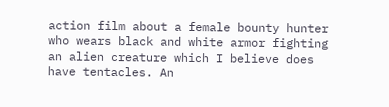action film about a female bounty hunter who wears black and white armor fighting an alien creature which I believe does have tentacles. An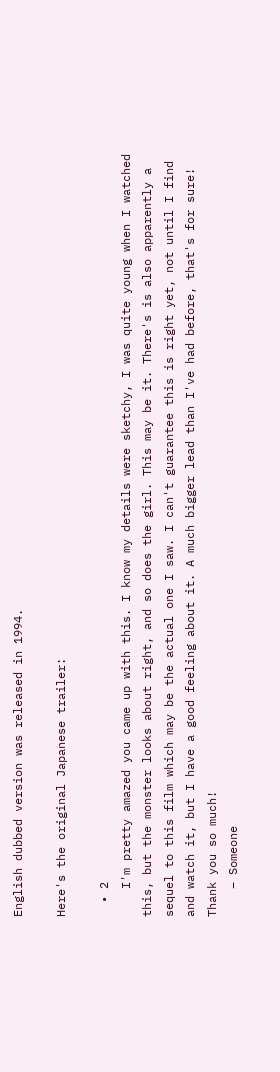English dubbed version was released in 1994.

Here's the original Japanese trailer:

  • 2
    I'm pretty amazed you came up with this. I know my details were sketchy, I was quite young when I watched this, but the monster looks about right, and so does the girl. This may be it. There's is also apparently a sequel to this film which may be the actual one I saw. I can't guarantee this is right yet, not until I find and watch it, but I have a good feeling about it. A much bigger lead than I've had before, that's for sure! Thank you so much!
    – Someone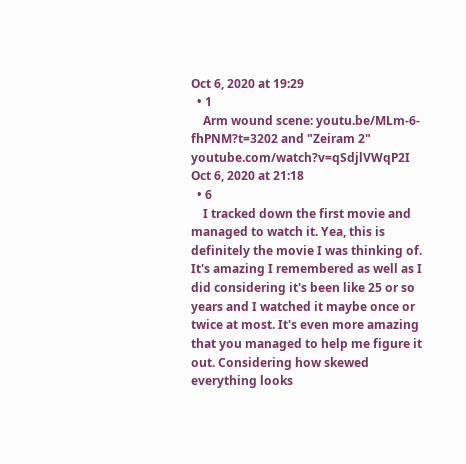Oct 6, 2020 at 19:29
  • 1
    Arm wound scene: youtu.be/MLm-6-fhPNM?t=3202 and "Zeiram 2" youtube.com/watch?v=qSdjlVWqP2I Oct 6, 2020 at 21:18
  • 6
    I tracked down the first movie and managed to watch it. Yea, this is definitely the movie I was thinking of. It's amazing I remembered as well as I did considering it's been like 25 or so years and I watched it maybe once or twice at most. It's even more amazing that you managed to help me figure it out. Considering how skewed everything looks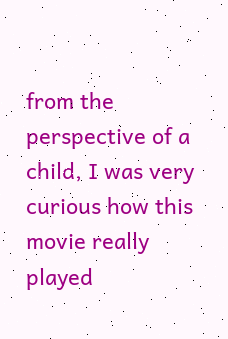from the perspective of a child, I was very curious how this movie really played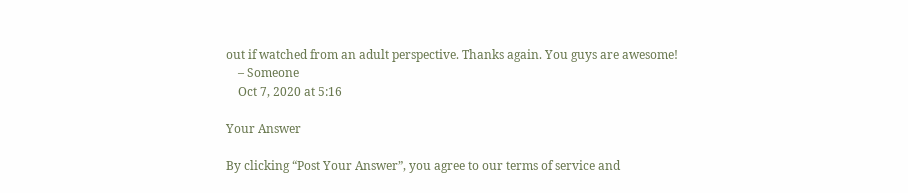out if watched from an adult perspective. Thanks again. You guys are awesome!
    – Someone
    Oct 7, 2020 at 5:16

Your Answer

By clicking “Post Your Answer”, you agree to our terms of service and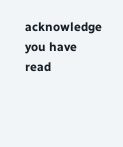acknowledge you have read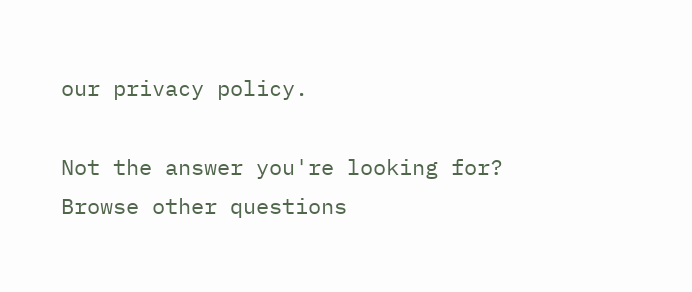our privacy policy.

Not the answer you're looking for? Browse other questions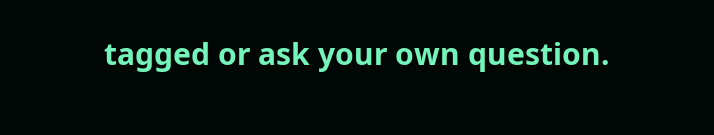tagged or ask your own question.